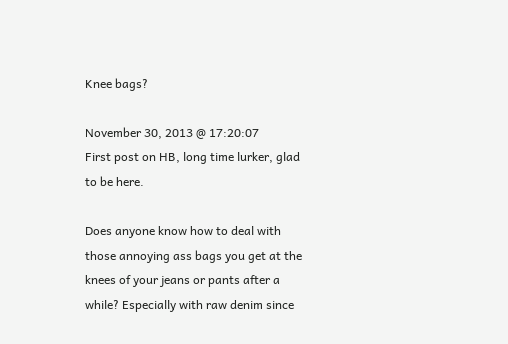Knee bags?

November 30, 2013 @ 17:20:07
First post on HB, long time lurker, glad to be here.

Does anyone know how to deal with those annoying ass bags you get at the knees of your jeans or pants after a while? Especially with raw denim since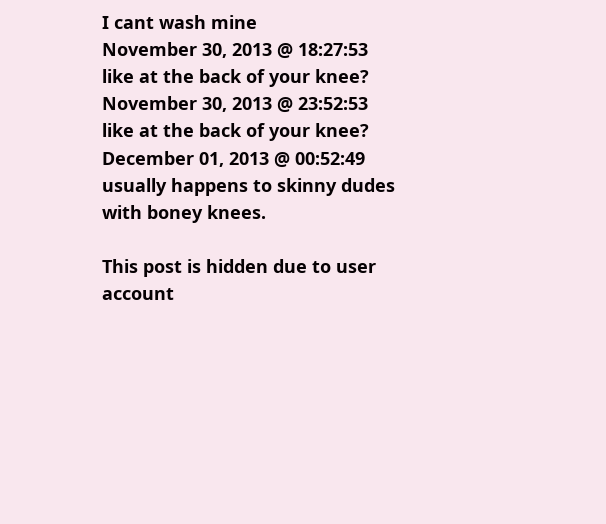I cant wash mine
November 30, 2013 @ 18:27:53
like at the back of your knee?
November 30, 2013 @ 23:52:53
like at the back of your knee?
December 01, 2013 @ 00:52:49
usually happens to skinny dudes with boney knees.

This post is hidden due to user account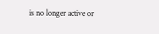is no longer active or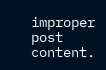improper post content.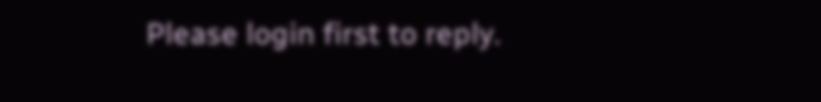Please login first to reply.